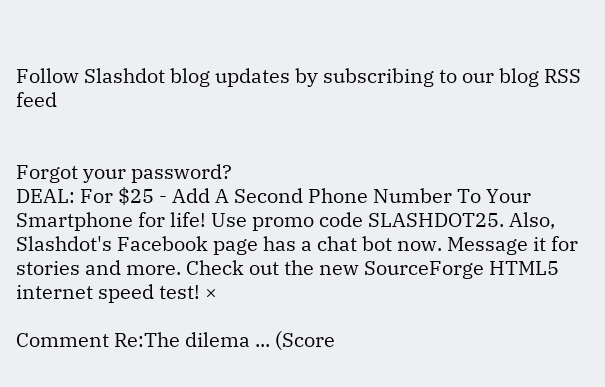Follow Slashdot blog updates by subscribing to our blog RSS feed


Forgot your password?
DEAL: For $25 - Add A Second Phone Number To Your Smartphone for life! Use promo code SLASHDOT25. Also, Slashdot's Facebook page has a chat bot now. Message it for stories and more. Check out the new SourceForge HTML5 internet speed test! ×

Comment Re:The dilema ... (Score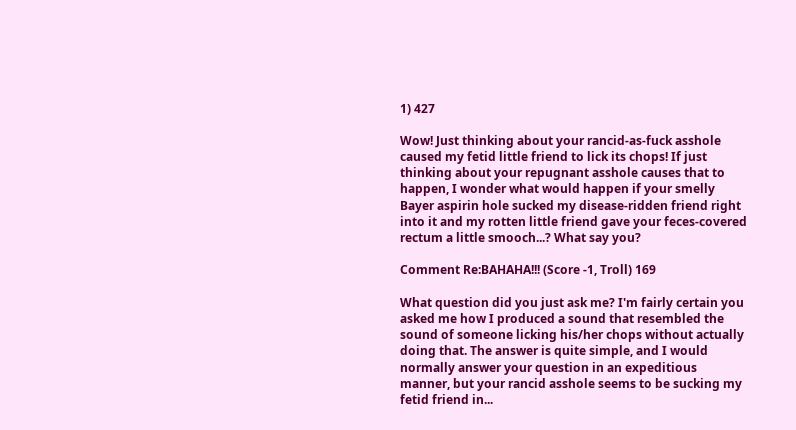1) 427

Wow! Just thinking about your rancid-as-fuck asshole caused my fetid little friend to lick its chops! If just thinking about your repugnant asshole causes that to happen, I wonder what would happen if your smelly Bayer aspirin hole sucked my disease-ridden friend right into it and my rotten little friend gave your feces-covered rectum a little smooch...? What say you?

Comment Re:BAHAHA!!! (Score -1, Troll) 169

What question did you just ask me? I'm fairly certain you asked me how I produced a sound that resembled the sound of someone licking his/her chops without actually doing that. The answer is quite simple, and I would normally answer your question in an expeditious manner, but your rancid asshole seems to be sucking my fetid friend in...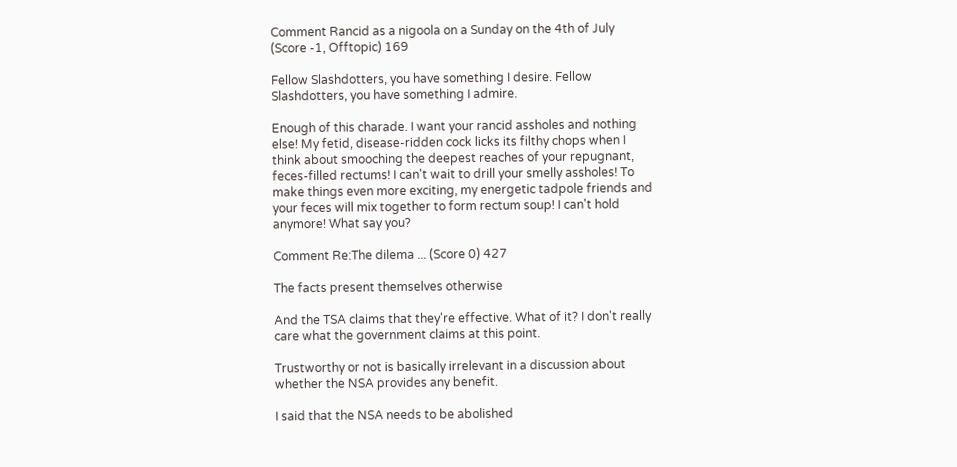Comment Rancid as a nigoola on a Sunday on the 4th of July (Score -1, Offtopic) 169

Fellow Slashdotters, you have something I desire. Fellow Slashdotters, you have something I admire.

Enough of this charade. I want your rancid assholes and nothing else! My fetid, disease-ridden cock licks its filthy chops when I think about smooching the deepest reaches of your repugnant, feces-filled rectums! I can't wait to drill your smelly assholes! To make things even more exciting, my energetic tadpole friends and your feces will mix together to form rectum soup! I can't hold anymore! What say you?

Comment Re:The dilema ... (Score 0) 427

The facts present themselves otherwise

And the TSA claims that they're effective. What of it? I don't really care what the government claims at this point.

Trustworthy or not is basically irrelevant in a discussion about whether the NSA provides any benefit.

I said that the NSA needs to be abolished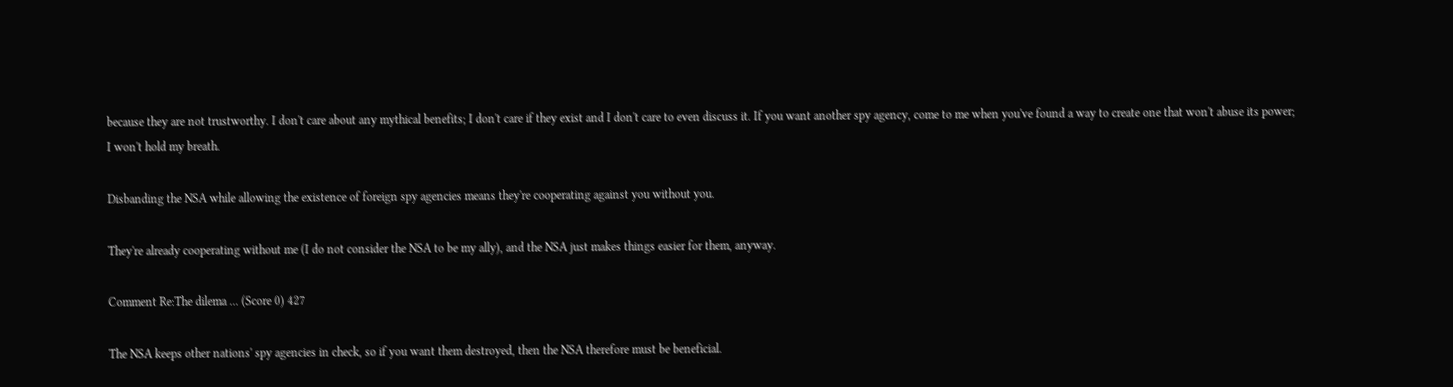because they are not trustworthy. I don't care about any mythical benefits; I don't care if they exist and I don't care to even discuss it. If you want another spy agency, come to me when you've found a way to create one that won't abuse its power; I won't hold my breath.

Disbanding the NSA while allowing the existence of foreign spy agencies means they're cooperating against you without you.

They're already cooperating without me (I do not consider the NSA to be my ally), and the NSA just makes things easier for them, anyway.

Comment Re:The dilema ... (Score 0) 427

The NSA keeps other nations' spy agencies in check, so if you want them destroyed, then the NSA therefore must be beneficial.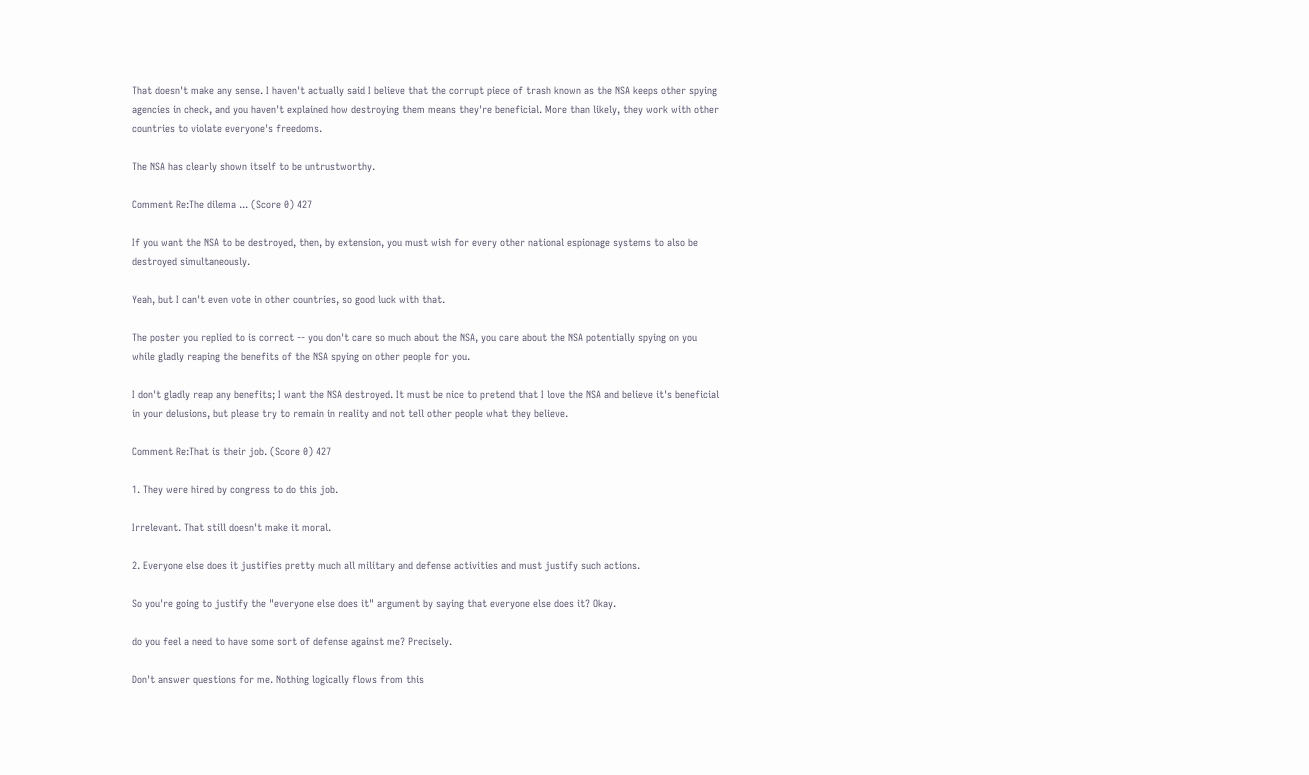That doesn't make any sense. I haven't actually said I believe that the corrupt piece of trash known as the NSA keeps other spying agencies in check, and you haven't explained how destroying them means they're beneficial. More than likely, they work with other countries to violate everyone's freedoms.

The NSA has clearly shown itself to be untrustworthy.

Comment Re:The dilema ... (Score 0) 427

If you want the NSA to be destroyed, then, by extension, you must wish for every other national espionage systems to also be destroyed simultaneously.

Yeah, but I can't even vote in other countries, so good luck with that.

The poster you replied to is correct -- you don't care so much about the NSA, you care about the NSA potentially spying on you while gladly reaping the benefits of the NSA spying on other people for you.

I don't gladly reap any benefits; I want the NSA destroyed. It must be nice to pretend that I love the NSA and believe it's beneficial in your delusions, but please try to remain in reality and not tell other people what they believe.

Comment Re:That is their job. (Score 0) 427

1. They were hired by congress to do this job.

Irrelevant. That still doesn't make it moral.

2. Everyone else does it justifies pretty much all military and defense activities and must justify such actions.

So you're going to justify the "everyone else does it" argument by saying that everyone else does it? Okay.

do you feel a need to have some sort of defense against me? Precisely.

Don't answer questions for me. Nothing logically flows from this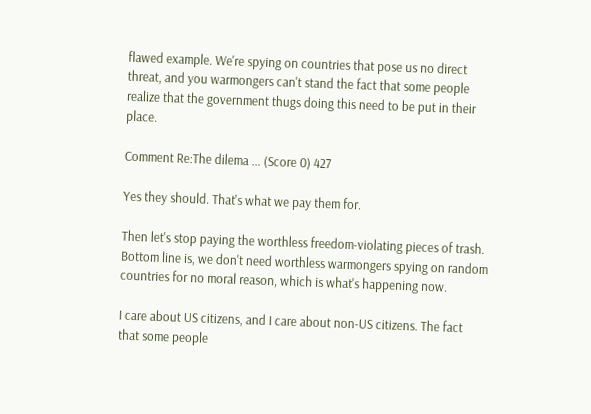flawed example. We're spying on countries that pose us no direct threat, and you warmongers can't stand the fact that some people realize that the government thugs doing this need to be put in their place.

Comment Re:The dilema ... (Score 0) 427

Yes they should. That's what we pay them for.

Then let's stop paying the worthless freedom-violating pieces of trash. Bottom line is, we don't need worthless warmongers spying on random countries for no moral reason, which is what's happening now.

I care about US citizens, and I care about non-US citizens. The fact that some people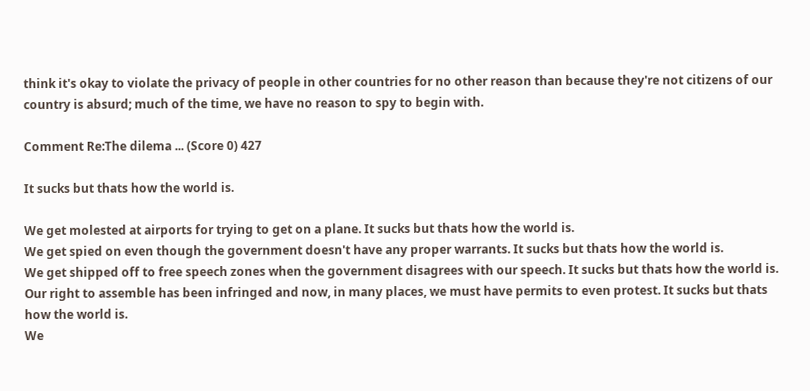think it's okay to violate the privacy of people in other countries for no other reason than because they're not citizens of our country is absurd; much of the time, we have no reason to spy to begin with.

Comment Re:The dilema ... (Score 0) 427

It sucks but thats how the world is.

We get molested at airports for trying to get on a plane. It sucks but thats how the world is.
We get spied on even though the government doesn't have any proper warrants. It sucks but thats how the world is.
We get shipped off to free speech zones when the government disagrees with our speech. It sucks but thats how the world is.
Our right to assemble has been infringed and now, in many places, we must have permits to even protest. It sucks but thats how the world is.
We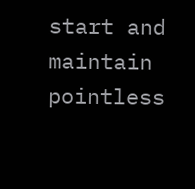start and maintain pointless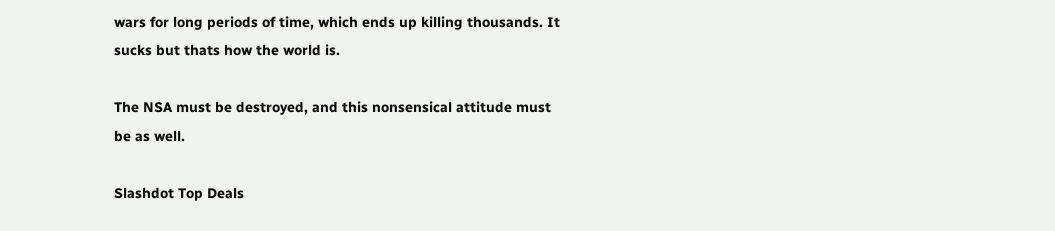wars for long periods of time, which ends up killing thousands. It sucks but thats how the world is.

The NSA must be destroyed, and this nonsensical attitude must be as well.

Slashdot Top Deals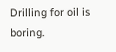Drilling for oil is boring.